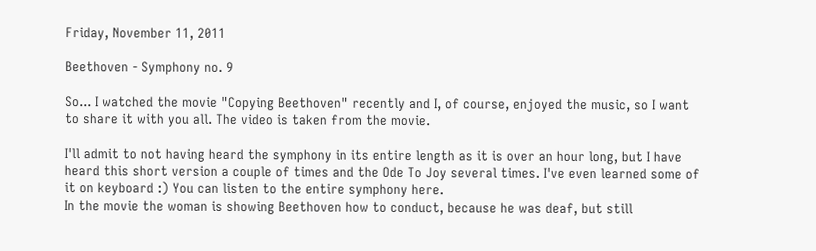Friday, November 11, 2011

Beethoven - Symphony no. 9

So... I watched the movie "Copying Beethoven" recently and I, of course, enjoyed the music, so I want to share it with you all. The video is taken from the movie.

I'll admit to not having heard the symphony in its entire length as it is over an hour long, but I have heard this short version a couple of times and the Ode To Joy several times. I've even learned some of it on keyboard :) You can listen to the entire symphony here.
In the movie the woman is showing Beethoven how to conduct, because he was deaf, but still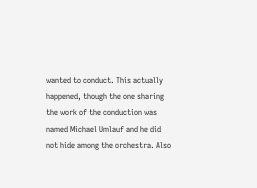wanted to conduct. This actually happened, though the one sharing the work of the conduction was named Michael Umlauf and he did not hide among the orchestra. Also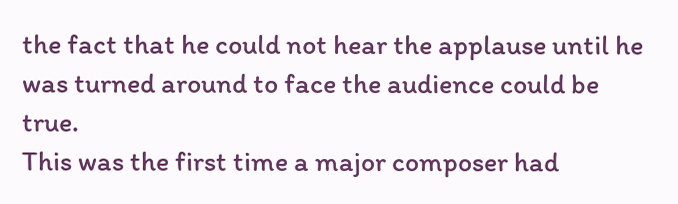the fact that he could not hear the applause until he was turned around to face the audience could be true.
This was the first time a major composer had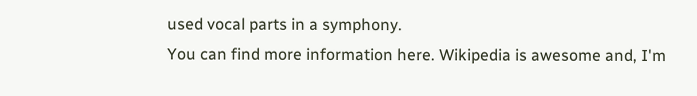used vocal parts in a symphony.
You can find more information here. Wikipedia is awesome and, I'm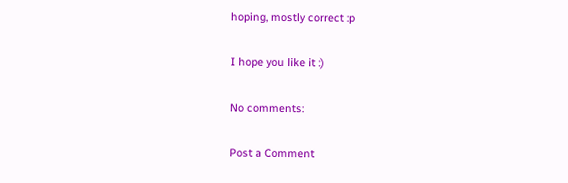hoping, mostly correct :p

I hope you like it :)

No comments:

Post a Comment